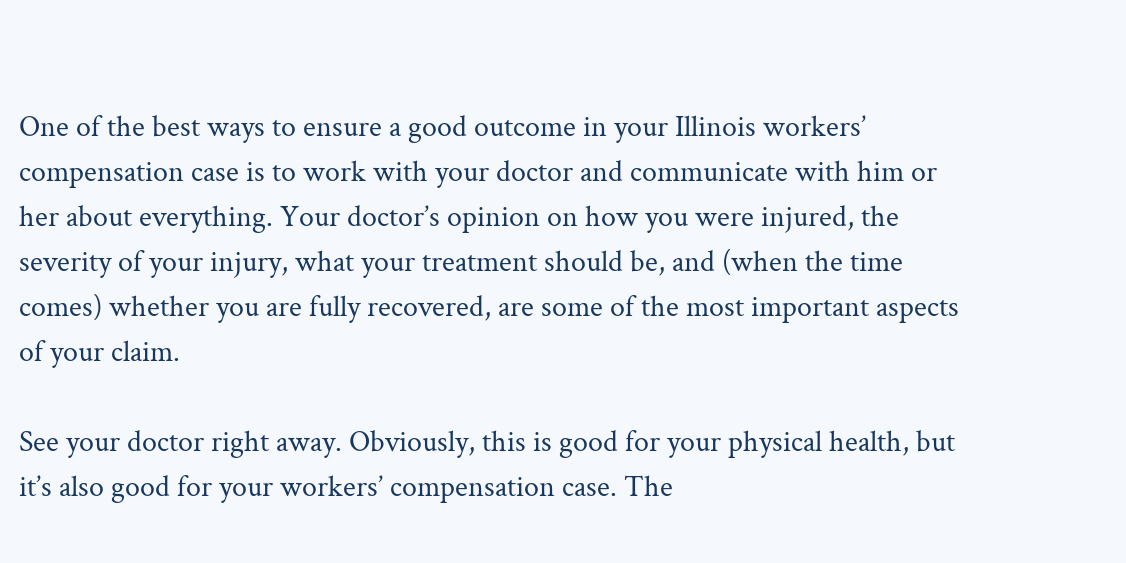One of the best ways to ensure a good outcome in your Illinois workers’ compensation case is to work with your doctor and communicate with him or her about everything. Your doctor’s opinion on how you were injured, the severity of your injury, what your treatment should be, and (when the time comes) whether you are fully recovered, are some of the most important aspects of your claim.

See your doctor right away. Obviously, this is good for your physical health, but it’s also good for your workers’ compensation case. The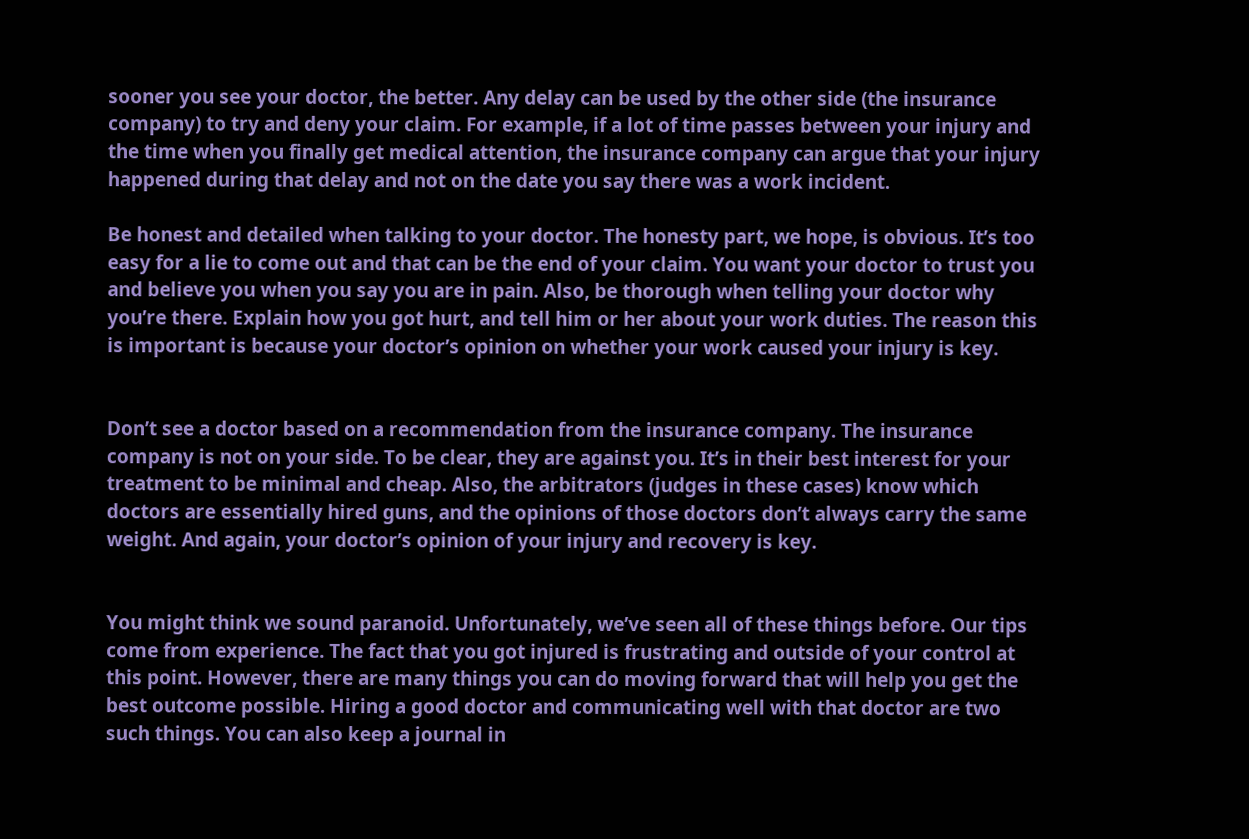sooner you see your doctor, the better. Any delay can be used by the other side (the insurance company) to try and deny your claim. For example, if a lot of time passes between your injury and the time when you finally get medical attention, the insurance company can argue that your injury happened during that delay and not on the date you say there was a work incident.

Be honest and detailed when talking to your doctor. The honesty part, we hope, is obvious. It’s too easy for a lie to come out and that can be the end of your claim. You want your doctor to trust you and believe you when you say you are in pain. Also, be thorough when telling your doctor why you’re there. Explain how you got hurt, and tell him or her about your work duties. The reason this is important is because your doctor’s opinion on whether your work caused your injury is key.


Don’t see a doctor based on a recommendation from the insurance company. The insurance company is not on your side. To be clear, they are against you. It’s in their best interest for your treatment to be minimal and cheap. Also, the arbitrators (judges in these cases) know which doctors are essentially hired guns, and the opinions of those doctors don’t always carry the same weight. And again, your doctor’s opinion of your injury and recovery is key.


You might think we sound paranoid. Unfortunately, we’ve seen all of these things before. Our tips come from experience. The fact that you got injured is frustrating and outside of your control at this point. However, there are many things you can do moving forward that will help you get the best outcome possible. Hiring a good doctor and communicating well with that doctor are two such things. You can also keep a journal in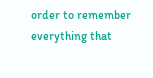order to remember everything that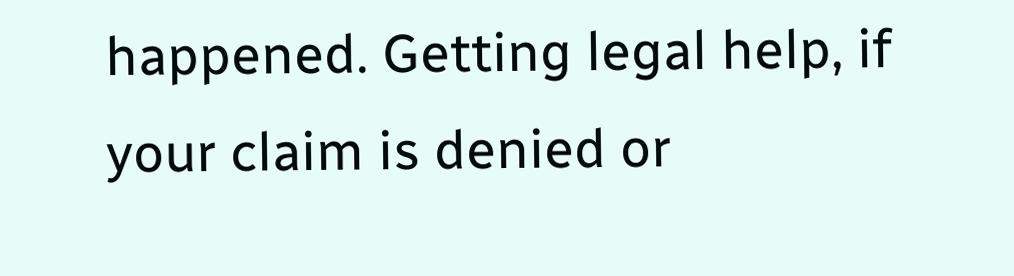happened. Getting legal help, if your claim is denied or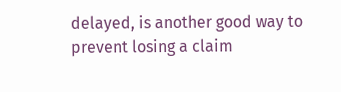delayed, is another good way to prevent losing a claim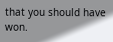that you should have won.